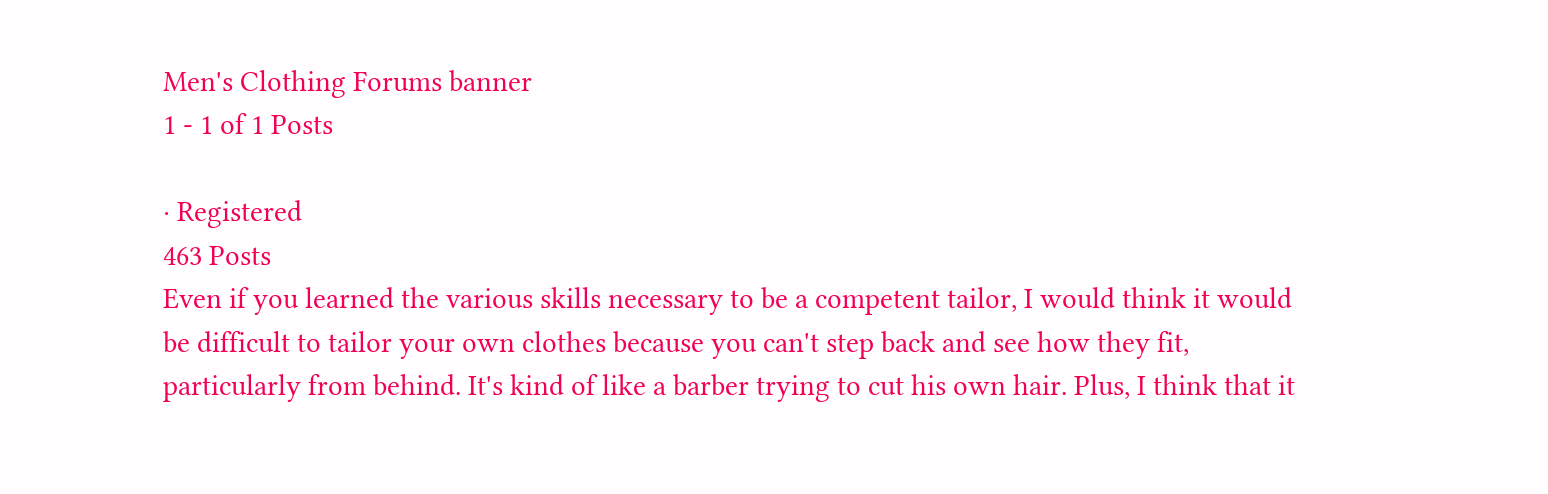Men's Clothing Forums banner
1 - 1 of 1 Posts

· Registered
463 Posts
Even if you learned the various skills necessary to be a competent tailor, I would think it would be difficult to tailor your own clothes because you can't step back and see how they fit, particularly from behind. It's kind of like a barber trying to cut his own hair. Plus, I think that it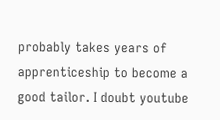probably takes years of apprenticeship to become a good tailor. I doubt youtube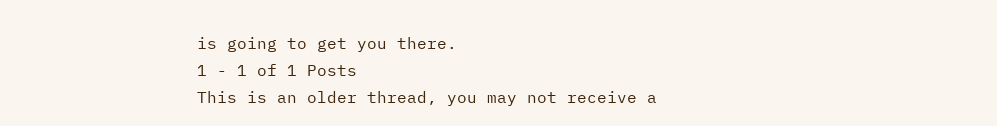is going to get you there.
1 - 1 of 1 Posts
This is an older thread, you may not receive a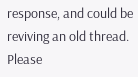response, and could be reviving an old thread. Please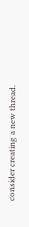consider creating a new thread.